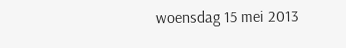woensdag 15 mei 2013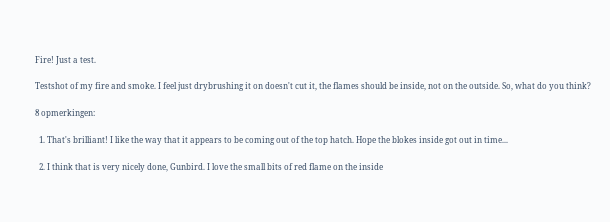Fire! Just a test.

Testshot of my fire and smoke. I feel just drybrushing it on doesn't cut it, the flames should be inside, not on the outside. So, what do you think?

8 opmerkingen:

  1. That's brilliant! I like the way that it appears to be coming out of the top hatch. Hope the blokes inside got out in time...

  2. I think that is very nicely done, Gunbird. I love the small bits of red flame on the inside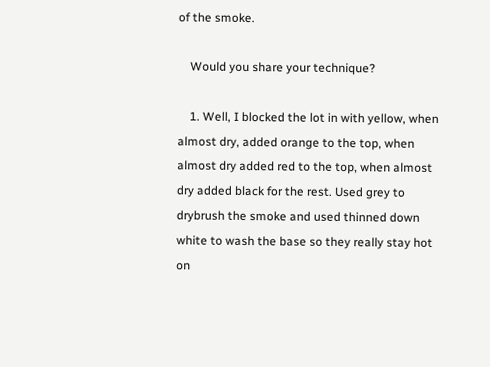of the smoke.

    Would you share your technique?

    1. Well, I blocked the lot in with yellow, when almost dry, added orange to the top, when almost dry added red to the top, when almost dry added black for the rest. Used grey to drybrush the smoke and used thinned down white to wash the base so they really stay hot on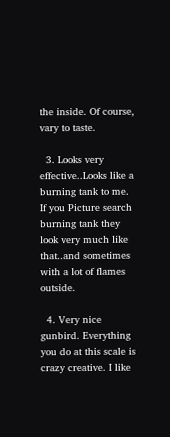the inside. Of course, vary to taste.

  3. Looks very effective..Looks like a burning tank to me. If you Picture search burning tank they look very much like that..and sometimes with a lot of flames outside.

  4. Very nice gunbird. Everything you do at this scale is crazy creative. I like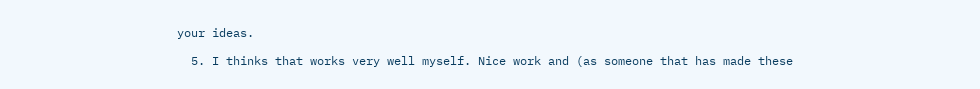your ideas.

  5. I thinks that works very well myself. Nice work and (as someone that has made these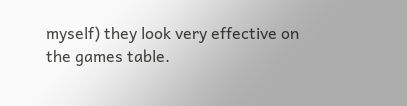myself) they look very effective on the games table.